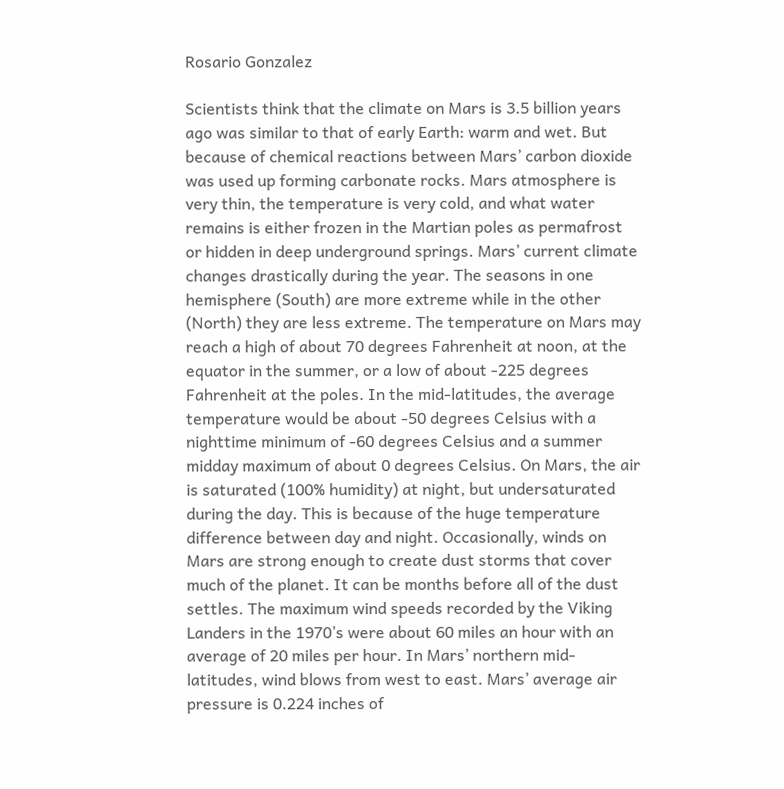Rosario Gonzalez

Scientists think that the climate on Mars is 3.5 billion years ago was similar to that of early Earth: warm and wet. But because of chemical reactions between Mars’ carbon dioxide was used up forming carbonate rocks. Mars atmosphere is very thin, the temperature is very cold, and what water remains is either frozen in the Martian poles as permafrost or hidden in deep underground springs. Mars’ current climate changes drastically during the year. The seasons in one hemisphere (South) are more extreme while in the other (North) they are less extreme. The temperature on Mars may reach a high of about 70 degrees Fahrenheit at noon, at the equator in the summer, or a low of about -225 degrees Fahrenheit at the poles. In the mid-latitudes, the average temperature would be about -50 degrees Celsius with a nighttime minimum of -60 degrees Celsius and a summer midday maximum of about 0 degrees Celsius. On Mars, the air is saturated (100% humidity) at night, but undersaturated during the day. This is because of the huge temperature difference between day and night. Occasionally, winds on Mars are strong enough to create dust storms that cover much of the planet. It can be months before all of the dust settles. The maximum wind speeds recorded by the Viking Landers in the 1970’s were about 60 miles an hour with an average of 20 miles per hour. In Mars’ northern mid-latitudes, wind blows from west to east. Mars’ average air pressure is 0.224 inches of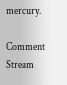mercury.

Comment Stream